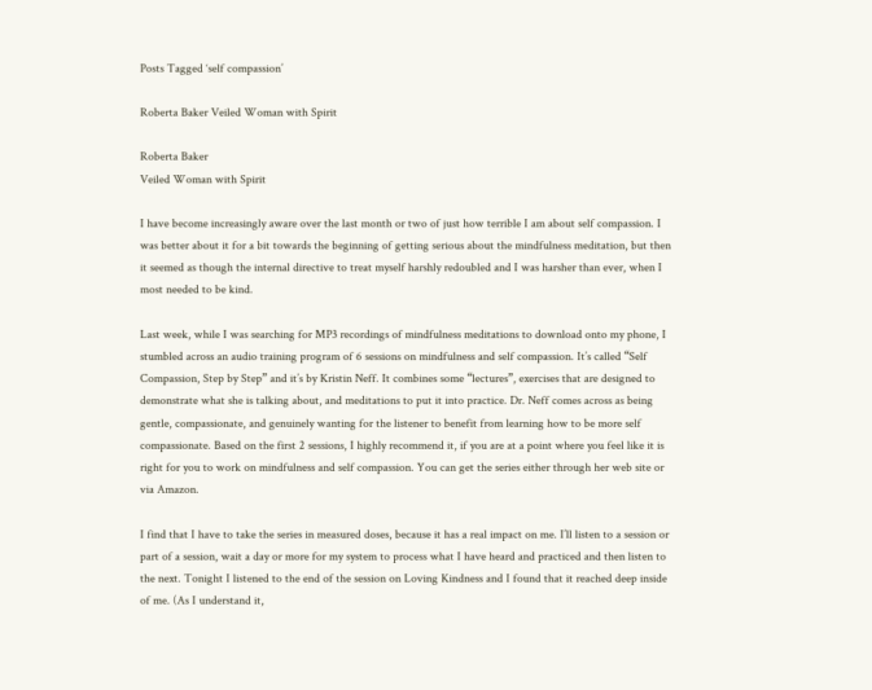Posts Tagged ‘self compassion’

Roberta Baker Veiled Woman with Spirit

Roberta Baker
Veiled Woman with Spirit

I have become increasingly aware over the last month or two of just how terrible I am about self compassion. I was better about it for a bit towards the beginning of getting serious about the mindfulness meditation, but then it seemed as though the internal directive to treat myself harshly redoubled and I was harsher than ever, when I most needed to be kind.

Last week, while I was searching for MP3 recordings of mindfulness meditations to download onto my phone, I stumbled across an audio training program of 6 sessions on mindfulness and self compassion. It’s called “Self Compassion, Step by Step” and it’s by Kristin Neff. It combines some “lectures”, exercises that are designed to demonstrate what she is talking about, and meditations to put it into practice. Dr. Neff comes across as being gentle, compassionate, and genuinely wanting for the listener to benefit from learning how to be more self compassionate. Based on the first 2 sessions, I highly recommend it, if you are at a point where you feel like it is right for you to work on mindfulness and self compassion. You can get the series either through her web site or via Amazon.

I find that I have to take the series in measured doses, because it has a real impact on me. I’ll listen to a session or part of a session, wait a day or more for my system to process what I have heard and practiced and then listen to the next. Tonight I listened to the end of the session on Loving Kindness and I found that it reached deep inside of me. (As I understand it,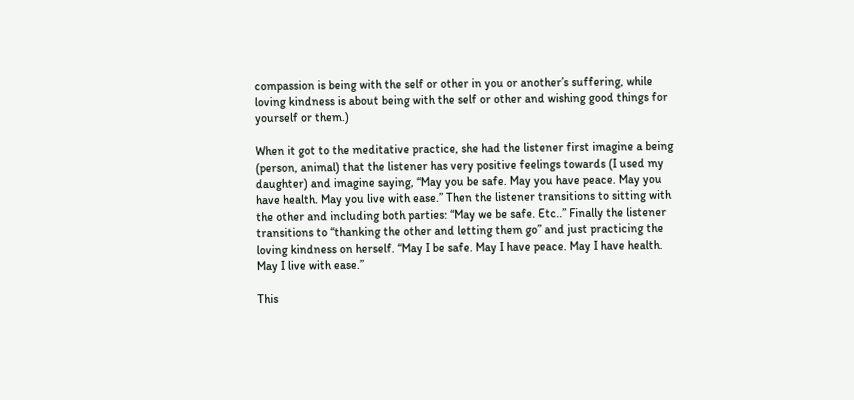compassion is being with the self or other in you or another’s suffering, while loving kindness is about being with the self or other and wishing good things for yourself or them.)

When it got to the meditative practice, she had the listener first imagine a being (person, animal) that the listener has very positive feelings towards (I used my daughter) and imagine saying, “May you be safe. May you have peace. May you have health. May you live with ease.” Then the listener transitions to sitting with the other and including both parties: “May we be safe. Etc..” Finally the listener transitions to “thanking the other and letting them go” and just practicing the loving kindness on herself. “May I be safe. May I have peace. May I have health. May I live with ease.”

This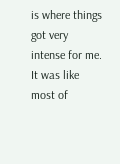is where things got very intense for me. It was like most of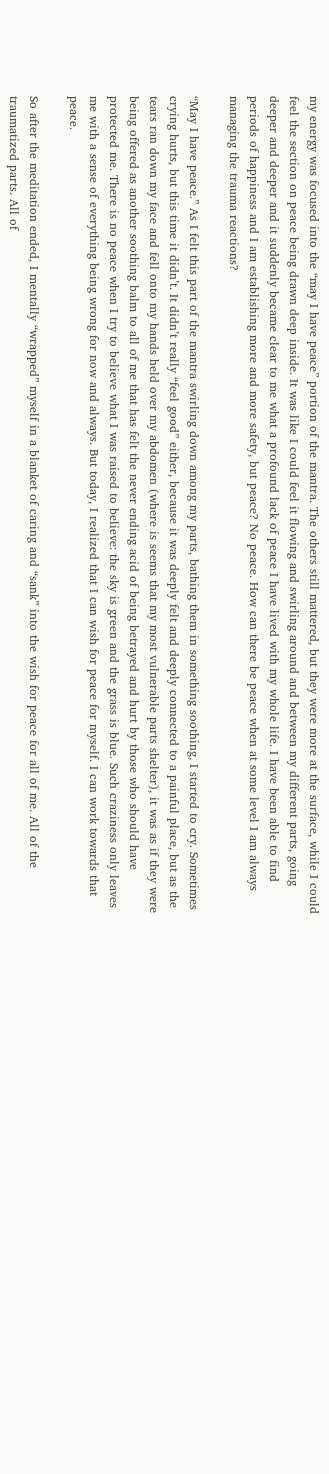my energy was focused into the “may I have peace” portion of the mantra. The others still mattered, but they were more at the surface, while I could feel the section on peace being drawn deep inside. It was like I could feel it flowing and swirling around and between my different parts, going deeper and deeper and it suddenly became clear to me what a profound lack of peace I have lived with my whole life. I have been able to find periods of happiness and I am establishing more and more safety, but peace? No peace. How can there be peace when at some level I am always managing the trauma reactions?

“May I have peace.” As I felt this part of the mantra swirling down among my parts, bathing them in something soothing, I started to cry. Sometimes crying hurts, but this time it didn’t. It didn’t really “feel good” either, because it was deeply felt and deeply connected to a painful place, but as the tears ran down my face and fell onto my hands held over my abdomen (where is seems that my most vulnerable parts shelter), it was as if they were being offered as another soothing balm to all of me that has felt the never ending acid of being betrayed and hurt by those who should have protected me. There is no peace when I try to believe what I was raised to believe: the sky is green and the grass is blue. Such craziness only leaves me with a sense of everything being wrong for now and always. But today, I realized that I can wish for peace for myself. I can work towards that peace.

So after the meditation ended, I mentally “wrapped” myself in a blanket of caring and “sank” into the wish for peace for all of me. All of the traumatized parts. All of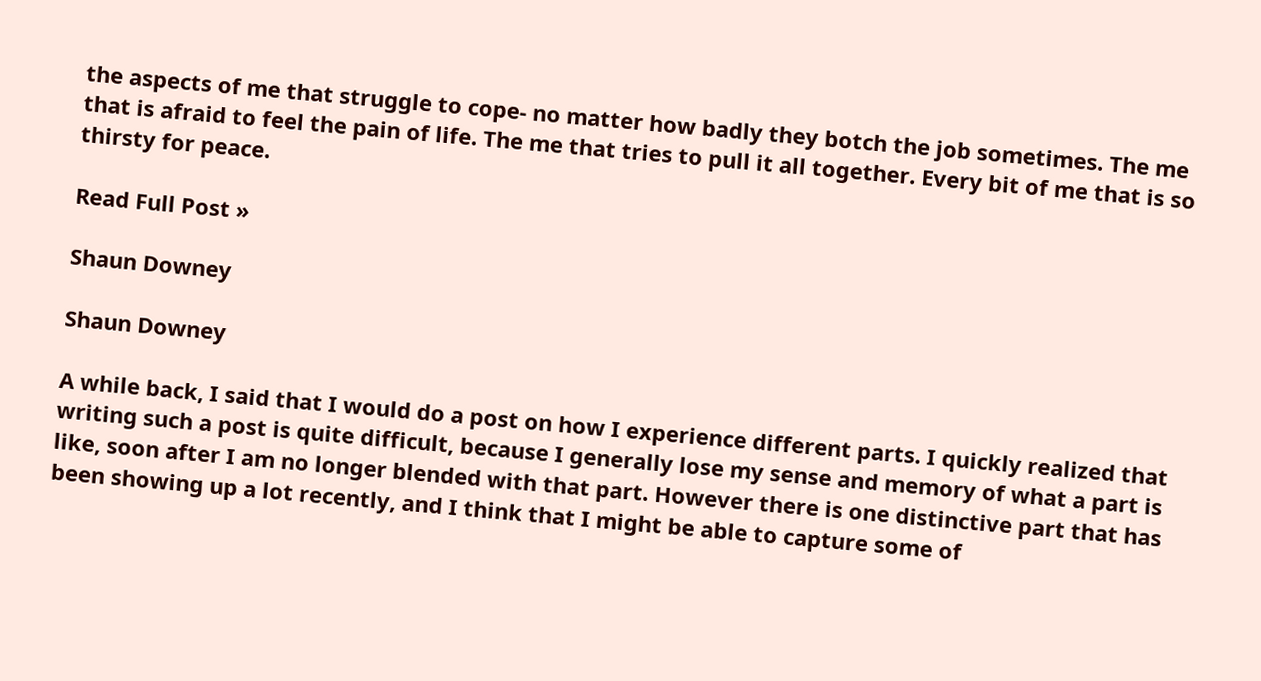the aspects of me that struggle to cope- no matter how badly they botch the job sometimes. The me that is afraid to feel the pain of life. The me that tries to pull it all together. Every bit of me that is so thirsty for peace.

Read Full Post »

Shaun Downey

Shaun Downey

A while back, I said that I would do a post on how I experience different parts. I quickly realized that writing such a post is quite difficult, because I generally lose my sense and memory of what a part is like, soon after I am no longer blended with that part. However there is one distinctive part that has been showing up a lot recently, and I think that I might be able to capture some of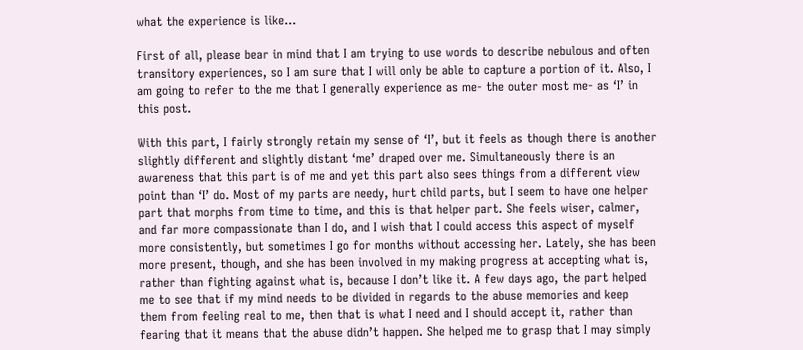what the experience is like…

First of all, please bear in mind that I am trying to use words to describe nebulous and often transitory experiences, so I am sure that I will only be able to capture a portion of it. Also, I am going to refer to the me that I generally experience as me- the outer most me- as ‘I’ in this post.

With this part, I fairly strongly retain my sense of ‘I’, but it feels as though there is another slightly different and slightly distant ‘me’ draped over me. Simultaneously there is an awareness that this part is of me and yet this part also sees things from a different view point than ‘I’ do. Most of my parts are needy, hurt child parts, but I seem to have one helper part that morphs from time to time, and this is that helper part. She feels wiser, calmer, and far more compassionate than I do, and I wish that I could access this aspect of myself more consistently, but sometimes I go for months without accessing her. Lately, she has been more present, though, and she has been involved in my making progress at accepting what is, rather than fighting against what is, because I don’t like it. A few days ago, the part helped me to see that if my mind needs to be divided in regards to the abuse memories and keep them from feeling real to me, then that is what I need and I should accept it, rather than fearing that it means that the abuse didn’t happen. She helped me to grasp that I may simply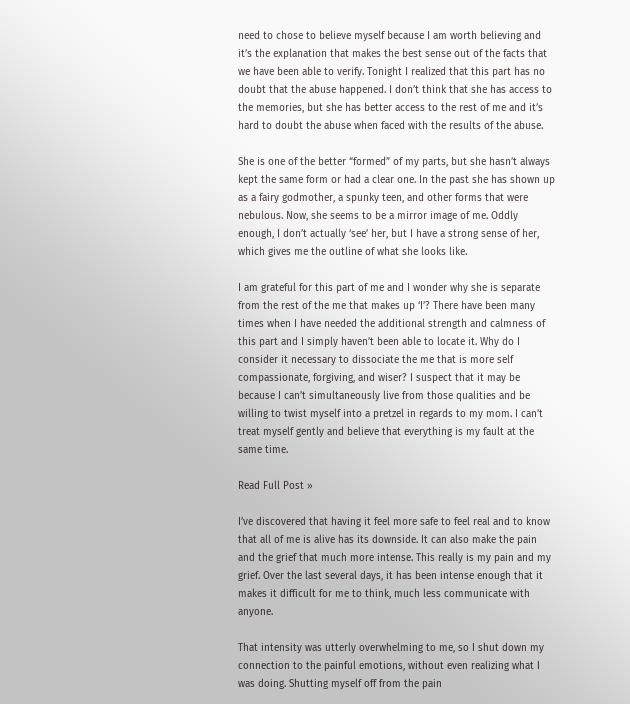need to chose to believe myself because I am worth believing and it’s the explanation that makes the best sense out of the facts that we have been able to verify. Tonight I realized that this part has no doubt that the abuse happened. I don’t think that she has access to the memories, but she has better access to the rest of me and it’s hard to doubt the abuse when faced with the results of the abuse.

She is one of the better “formed” of my parts, but she hasn’t always kept the same form or had a clear one. In the past she has shown up as a fairy godmother, a spunky teen, and other forms that were nebulous. Now, she seems to be a mirror image of me. Oddly enough, I don’t actually ‘see’ her, but I have a strong sense of her, which gives me the outline of what she looks like.

I am grateful for this part of me and I wonder why she is separate from the rest of the me that makes up ‘I’? There have been many times when I have needed the additional strength and calmness of this part and I simply haven’t been able to locate it. Why do I consider it necessary to dissociate the me that is more self compassionate, forgiving, and wiser? I suspect that it may be because I can’t simultaneously live from those qualities and be willing to twist myself into a pretzel in regards to my mom. I can’t treat myself gently and believe that everything is my fault at the same time.

Read Full Post »

I’ve discovered that having it feel more safe to feel real and to know that all of me is alive has its downside. It can also make the pain and the grief that much more intense. This really is my pain and my grief. Over the last several days, it has been intense enough that it makes it difficult for me to think, much less communicate with anyone.

That intensity was utterly overwhelming to me, so I shut down my connection to the painful emotions, without even realizing what I was doing. Shutting myself off from the pain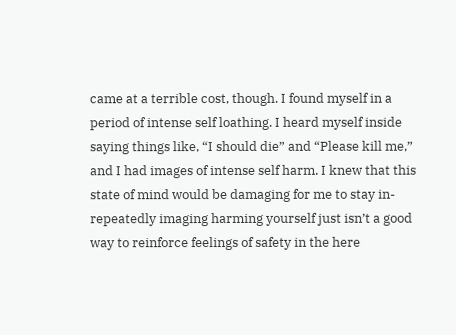came at a terrible cost, though. I found myself in a period of intense self loathing. I heard myself inside saying things like, “I should die” and “Please kill me,” and I had images of intense self harm. I knew that this state of mind would be damaging for me to stay in- repeatedly imaging harming yourself just isn’t a good way to reinforce feelings of safety in the here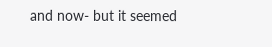and now- but it seemed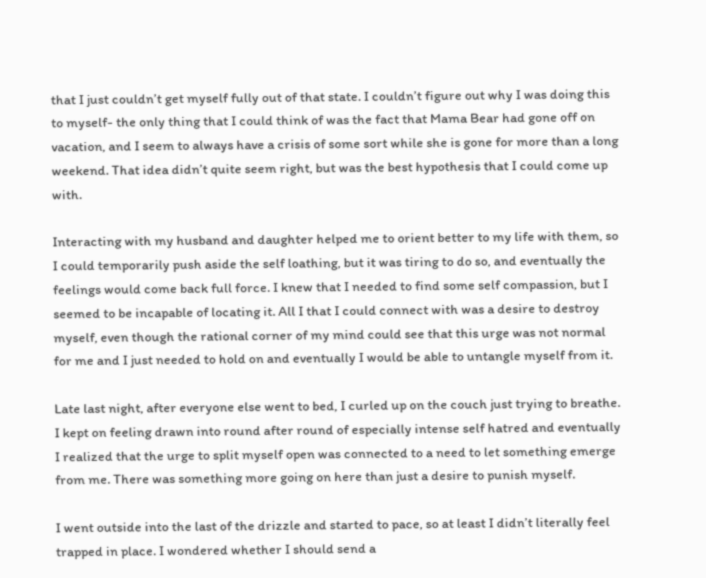that I just couldn’t get myself fully out of that state. I couldn’t figure out why I was doing this to myself- the only thing that I could think of was the fact that Mama Bear had gone off on vacation, and I seem to always have a crisis of some sort while she is gone for more than a long weekend. That idea didn’t quite seem right, but was the best hypothesis that I could come up with.

Interacting with my husband and daughter helped me to orient better to my life with them, so I could temporarily push aside the self loathing, but it was tiring to do so, and eventually the feelings would come back full force. I knew that I needed to find some self compassion, but I seemed to be incapable of locating it. All I that I could connect with was a desire to destroy myself, even though the rational corner of my mind could see that this urge was not normal for me and I just needed to hold on and eventually I would be able to untangle myself from it.

Late last night, after everyone else went to bed, I curled up on the couch just trying to breathe. I kept on feeling drawn into round after round of especially intense self hatred and eventually I realized that the urge to split myself open was connected to a need to let something emerge from me. There was something more going on here than just a desire to punish myself.

I went outside into the last of the drizzle and started to pace, so at least I didn’t literally feel trapped in place. I wondered whether I should send a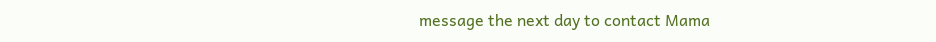message the next day to contact Mama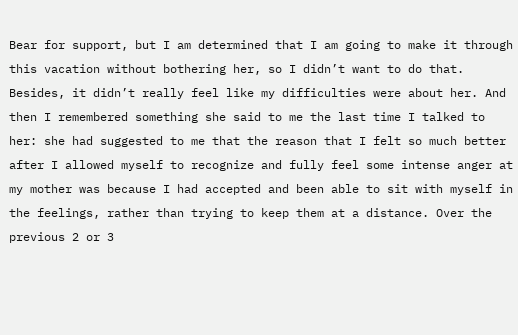Bear for support, but I am determined that I am going to make it through this vacation without bothering her, so I didn’t want to do that. Besides, it didn’t really feel like my difficulties were about her. And then I remembered something she said to me the last time I talked to her: she had suggested to me that the reason that I felt so much better after I allowed myself to recognize and fully feel some intense anger at my mother was because I had accepted and been able to sit with myself in the feelings, rather than trying to keep them at a distance. Over the previous 2 or 3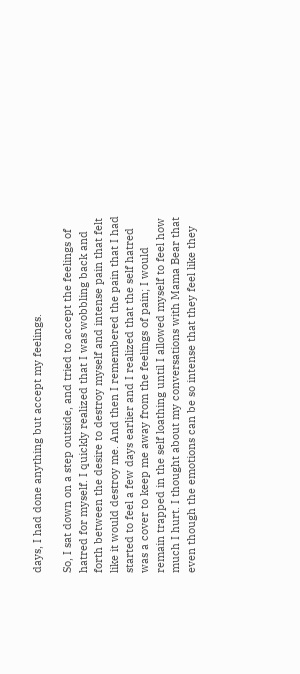days, I had done anything but accept my feelings.

So, I sat down on a step outside, and tried to accept the feelings of hatred for myself. I quickly realized that I was wobbling back and forth between the desire to destroy myself and intense pain that felt like it would destroy me. And then I remembered the pain that I had started to feel a few days earlier and I realized that the self hatred was a cover to keep me away from the feelings of pain; I would remain trapped in the self loathing until I allowed myself to feel how much I hurt. I thought about my conversations with Mama Bear that even though the emotions can be so intense that they feel like they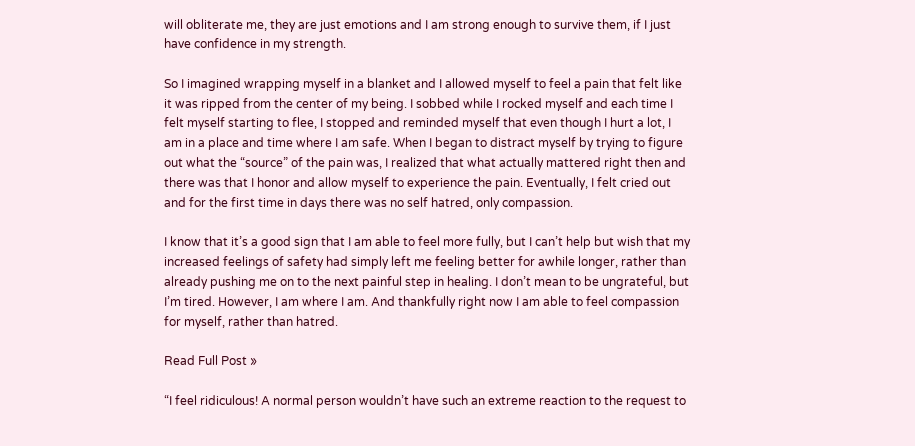will obliterate me, they are just emotions and I am strong enough to survive them, if I just have confidence in my strength.

So I imagined wrapping myself in a blanket and I allowed myself to feel a pain that felt like it was ripped from the center of my being. I sobbed while I rocked myself and each time I felt myself starting to flee, I stopped and reminded myself that even though I hurt a lot, I am in a place and time where I am safe. When I began to distract myself by trying to figure out what the “source” of the pain was, I realized that what actually mattered right then and there was that I honor and allow myself to experience the pain. Eventually, I felt cried out and for the first time in days there was no self hatred, only compassion.

I know that it’s a good sign that I am able to feel more fully, but I can’t help but wish that my increased feelings of safety had simply left me feeling better for awhile longer, rather than already pushing me on to the next painful step in healing. I don’t mean to be ungrateful, but I’m tired. However, I am where I am. And thankfully right now I am able to feel compassion for myself, rather than hatred.

Read Full Post »

“I feel ridiculous! A normal person wouldn’t have such an extreme reaction to the request to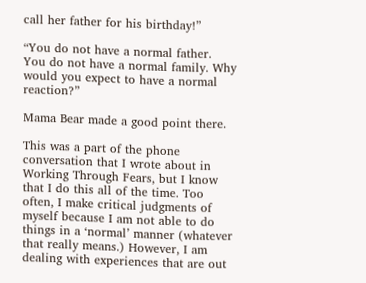call her father for his birthday!”

“You do not have a normal father. You do not have a normal family. Why would you expect to have a normal reaction?”

Mama Bear made a good point there.

This was a part of the phone conversation that I wrote about in Working Through Fears, but I know that I do this all of the time. Too often, I make critical judgments of myself because I am not able to do things in a ‘normal’ manner (whatever that really means.) However, I am dealing with experiences that are out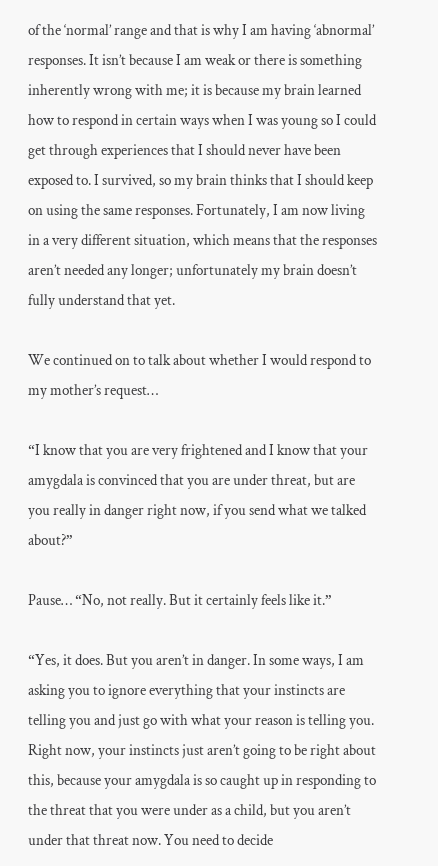of the ‘normal’ range and that is why I am having ‘abnormal’ responses. It isn’t because I am weak or there is something inherently wrong with me; it is because my brain learned how to respond in certain ways when I was young so I could get through experiences that I should never have been exposed to. I survived, so my brain thinks that I should keep on using the same responses. Fortunately, I am now living in a very different situation, which means that the responses aren’t needed any longer; unfortunately my brain doesn’t fully understand that yet.

We continued on to talk about whether I would respond to my mother’s request…

“I know that you are very frightened and I know that your amygdala is convinced that you are under threat, but are you really in danger right now, if you send what we talked about?”

Pause… “No, not really. But it certainly feels like it.”

“Yes, it does. But you aren’t in danger. In some ways, I am asking you to ignore everything that your instincts are telling you and just go with what your reason is telling you. Right now, your instincts just aren’t going to be right about this, because your amygdala is so caught up in responding to the threat that you were under as a child, but you aren’t under that threat now. You need to decide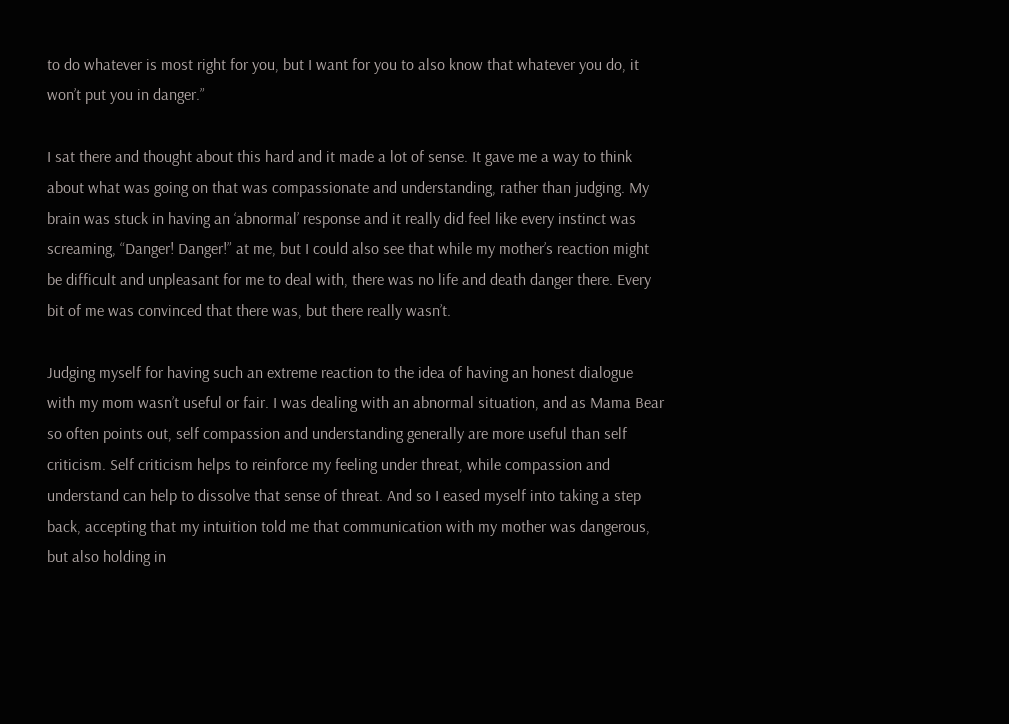to do whatever is most right for you, but I want for you to also know that whatever you do, it won’t put you in danger.”

I sat there and thought about this hard and it made a lot of sense. It gave me a way to think about what was going on that was compassionate and understanding, rather than judging. My brain was stuck in having an ‘abnormal’ response and it really did feel like every instinct was screaming, “Danger! Danger!” at me, but I could also see that while my mother’s reaction might be difficult and unpleasant for me to deal with, there was no life and death danger there. Every bit of me was convinced that there was, but there really wasn’t.

Judging myself for having such an extreme reaction to the idea of having an honest dialogue with my mom wasn’t useful or fair. I was dealing with an abnormal situation, and as Mama Bear so often points out, self compassion and understanding generally are more useful than self criticism. Self criticism helps to reinforce my feeling under threat, while compassion and understand can help to dissolve that sense of threat. And so I eased myself into taking a step back, accepting that my intuition told me that communication with my mother was dangerous, but also holding in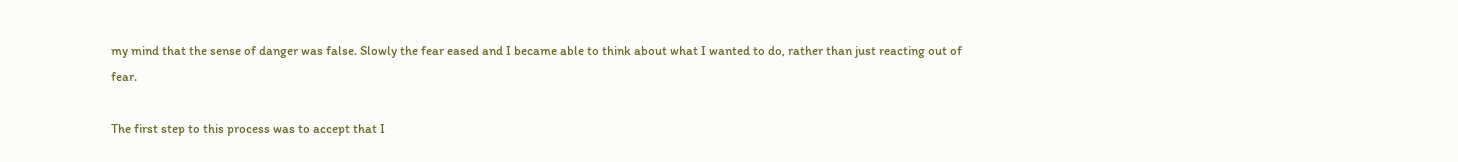my mind that the sense of danger was false. Slowly the fear eased and I became able to think about what I wanted to do, rather than just reacting out of fear.

The first step to this process was to accept that I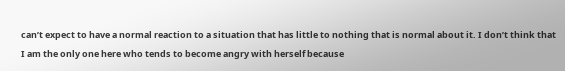can’t expect to have a normal reaction to a situation that has little to nothing that is normal about it. I don’t think that I am the only one here who tends to become angry with herself because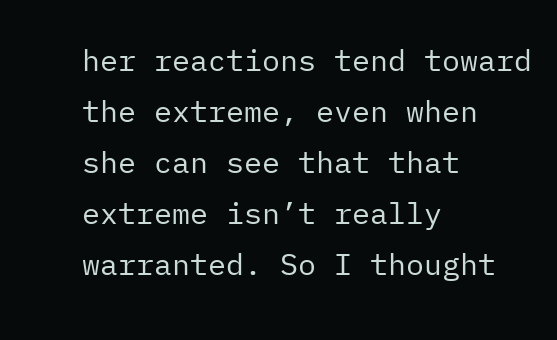her reactions tend toward the extreme, even when she can see that that extreme isn’t really warranted. So I thought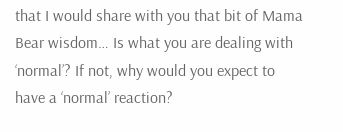that I would share with you that bit of Mama Bear wisdom… Is what you are dealing with ‘normal’? If not, why would you expect to have a ‘normal’ reaction?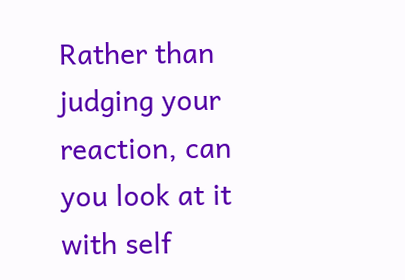Rather than judging your reaction, can you look at it with self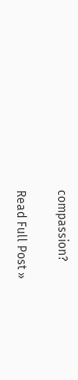compassion?

Read Full Post »